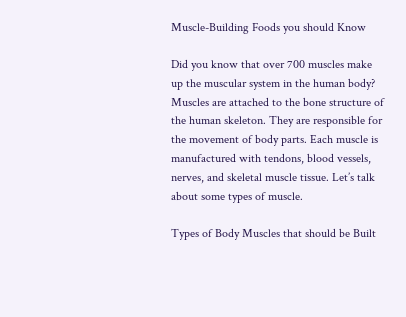Muscle-Building Foods you should Know

Did you know that over 700 muscles make up the muscular system in the human body? Muscles are attached to the bone structure of the human skeleton. They are responsible for the movement of body parts. Each muscle is manufactured with tendons, blood vessels, nerves, and skeletal muscle tissue. Let’s talk about some types of muscle.

Types of Body Muscles that should be Built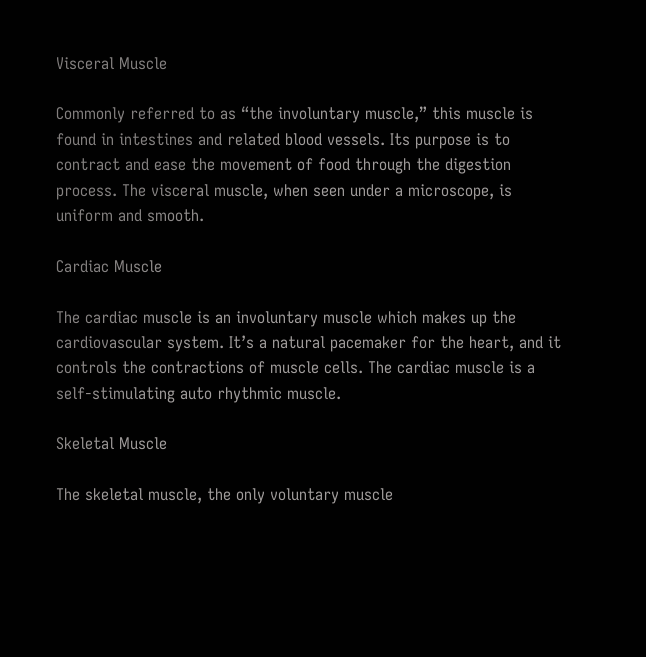Visceral Muscle

Commonly referred to as “the involuntary muscle,” this muscle is found in intestines and related blood vessels. Its purpose is to contract and ease the movement of food through the digestion process. The visceral muscle, when seen under a microscope, is uniform and smooth.

Cardiac Muscle

The cardiac muscle is an involuntary muscle which makes up the cardiovascular system. It’s a natural pacemaker for the heart, and it controls the contractions of muscle cells. The cardiac muscle is a self-stimulating auto rhythmic muscle.

Skeletal Muscle

The skeletal muscle, the only voluntary muscle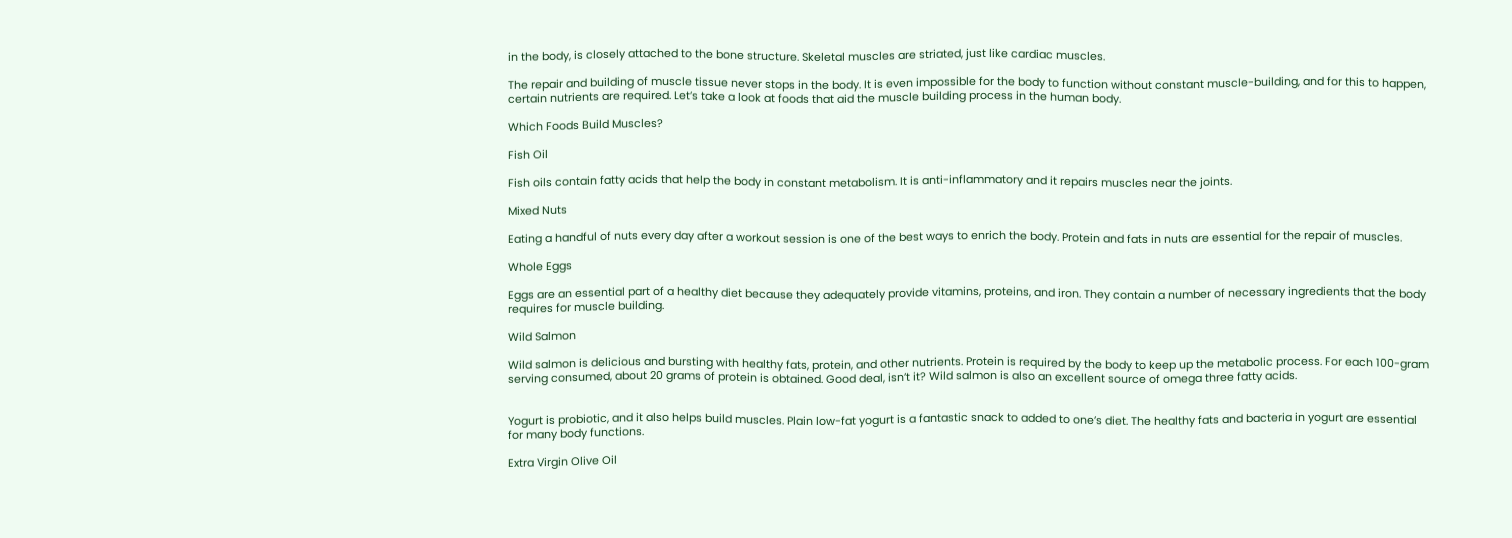in the body, is closely attached to the bone structure. Skeletal muscles are striated, just like cardiac muscles.

The repair and building of muscle tissue never stops in the body. It is even impossible for the body to function without constant muscle-building, and for this to happen, certain nutrients are required. Let’s take a look at foods that aid the muscle building process in the human body.

Which Foods Build Muscles?

Fish Oil

Fish oils contain fatty acids that help the body in constant metabolism. It is anti-inflammatory and it repairs muscles near the joints.

Mixed Nuts

Eating a handful of nuts every day after a workout session is one of the best ways to enrich the body. Protein and fats in nuts are essential for the repair of muscles.

Whole Eggs

Eggs are an essential part of a healthy diet because they adequately provide vitamins, proteins, and iron. They contain a number of necessary ingredients that the body requires for muscle building.

Wild Salmon

Wild salmon is delicious and bursting with healthy fats, protein, and other nutrients. Protein is required by the body to keep up the metabolic process. For each 100-gram serving consumed, about 20 grams of protein is obtained. Good deal, isn’t it? Wild salmon is also an excellent source of omega three fatty acids.


Yogurt is probiotic, and it also helps build muscles. Plain low-fat yogurt is a fantastic snack to added to one’s diet. The healthy fats and bacteria in yogurt are essential for many body functions.

Extra Virgin Olive Oil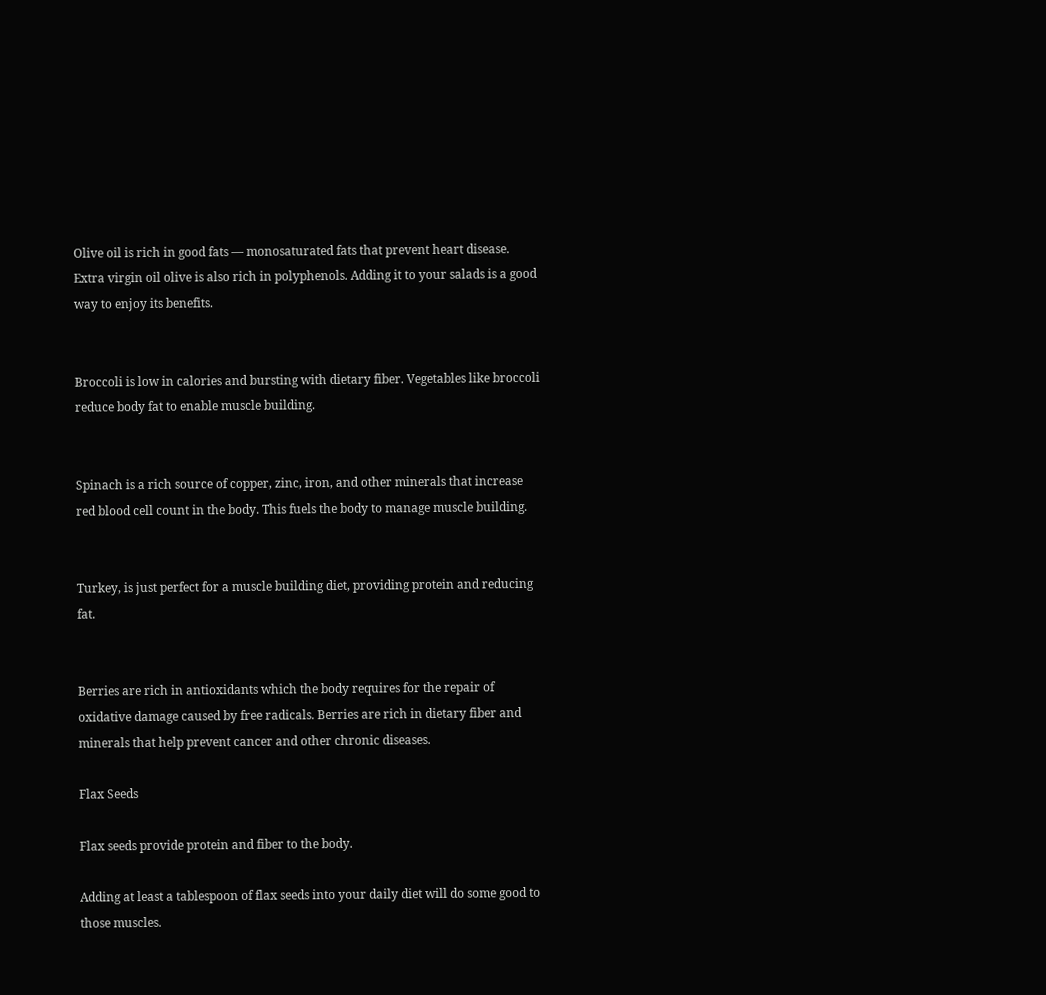Olive oil is rich in good fats — monosaturated fats that prevent heart disease. Extra virgin oil olive is also rich in polyphenols. Adding it to your salads is a good way to enjoy its benefits.


Broccoli is low in calories and bursting with dietary fiber. Vegetables like broccoli reduce body fat to enable muscle building.


Spinach is a rich source of copper, zinc, iron, and other minerals that increase red blood cell count in the body. This fuels the body to manage muscle building.


Turkey, is just perfect for a muscle building diet, providing protein and reducing fat.


Berries are rich in antioxidants which the body requires for the repair of oxidative damage caused by free radicals. Berries are rich in dietary fiber and minerals that help prevent cancer and other chronic diseases.

Flax Seeds

Flax seeds provide protein and fiber to the body.

Adding at least a tablespoon of flax seeds into your daily diet will do some good to those muscles.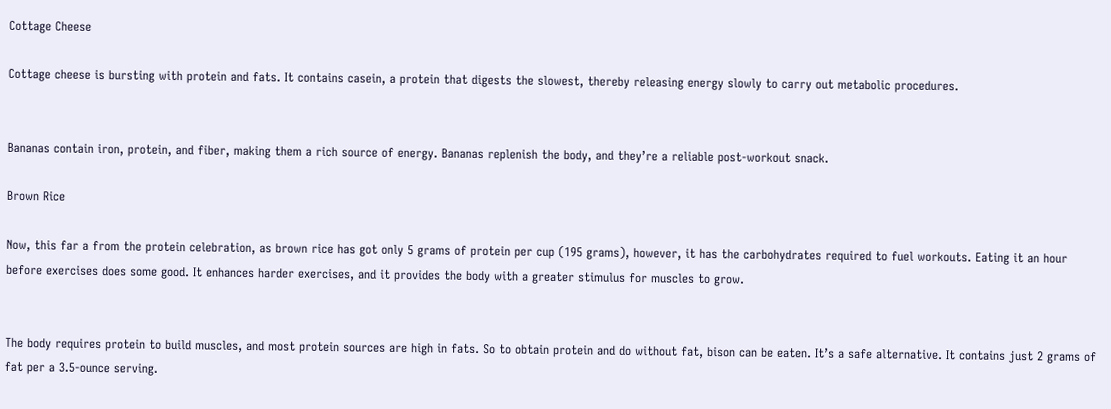Cottage Cheese

Cottage cheese is bursting with protein and fats. It contains casein, a protein that digests the slowest, thereby releasing energy slowly to carry out metabolic procedures.


Bananas contain iron, protein, and fiber, making them a rich source of energy. Bananas replenish the body, and they’re a reliable post-workout snack.

Brown Rice

Now, this far a from the protein celebration, as brown rice has got only 5 grams of protein per cup (195 grams), however, it has the carbohydrates required to fuel workouts. Eating it an hour before exercises does some good. It enhances harder exercises, and it provides the body with a greater stimulus for muscles to grow.


The body requires protein to build muscles, and most protein sources are high in fats. So to obtain protein and do without fat, bison can be eaten. It’s a safe alternative. It contains just 2 grams of fat per a 3.5-ounce serving.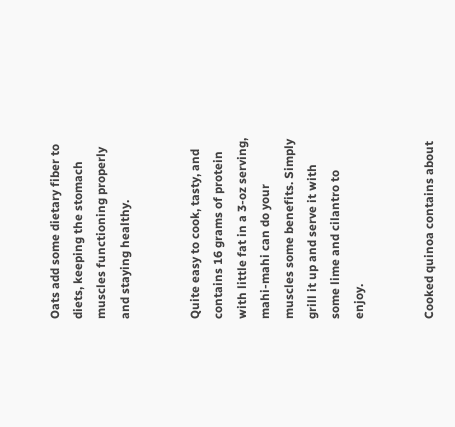Oats add some dietary fiber to diets, keeping the stomach muscles functioning properly and staying healthy.


Quite easy to cook, tasty, and contains 16 grams of protein with little fat in a 3-oz serving, mahi-mahi can do your muscles some benefits. Simply grill it up and serve it with some lime and cilantro to enjoy.


Cooked quinoa contains about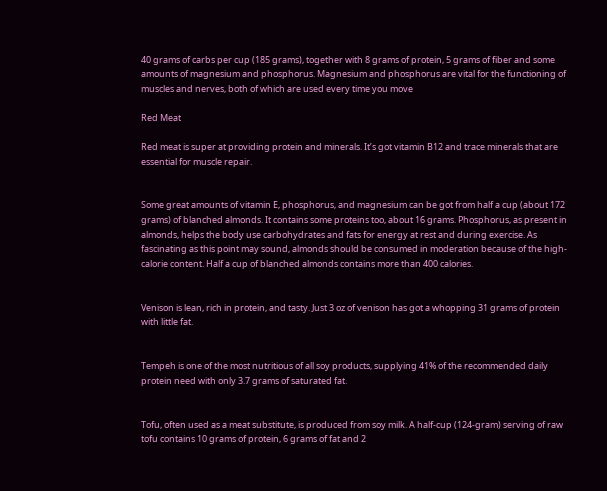40 grams of carbs per cup (185 grams), together with 8 grams of protein, 5 grams of fiber and some amounts of magnesium and phosphorus. Magnesium and phosphorus are vital for the functioning of muscles and nerves, both of which are used every time you move

Red Meat

Red meat is super at providing protein and minerals. It’s got vitamin B12 and trace minerals that are essential for muscle repair.


Some great amounts of vitamin E, phosphorus, and magnesium can be got from half a cup (about 172 grams) of blanched almonds. It contains some proteins too, about 16 grams. Phosphorus, as present in almonds, helps the body use carbohydrates and fats for energy at rest and during exercise. As fascinating as this point may sound, almonds should be consumed in moderation because of the high-calorie content. Half a cup of blanched almonds contains more than 400 calories.


Venison is lean, rich in protein, and tasty. Just 3 oz of venison has got a whopping 31 grams of protein with little fat.


Tempeh is one of the most nutritious of all soy products, supplying 41% of the recommended daily protein need with only 3.7 grams of saturated fat.


Tofu, often used as a meat substitute, is produced from soy milk. A half-cup (124-gram) serving of raw tofu contains 10 grams of protein, 6 grams of fat and 2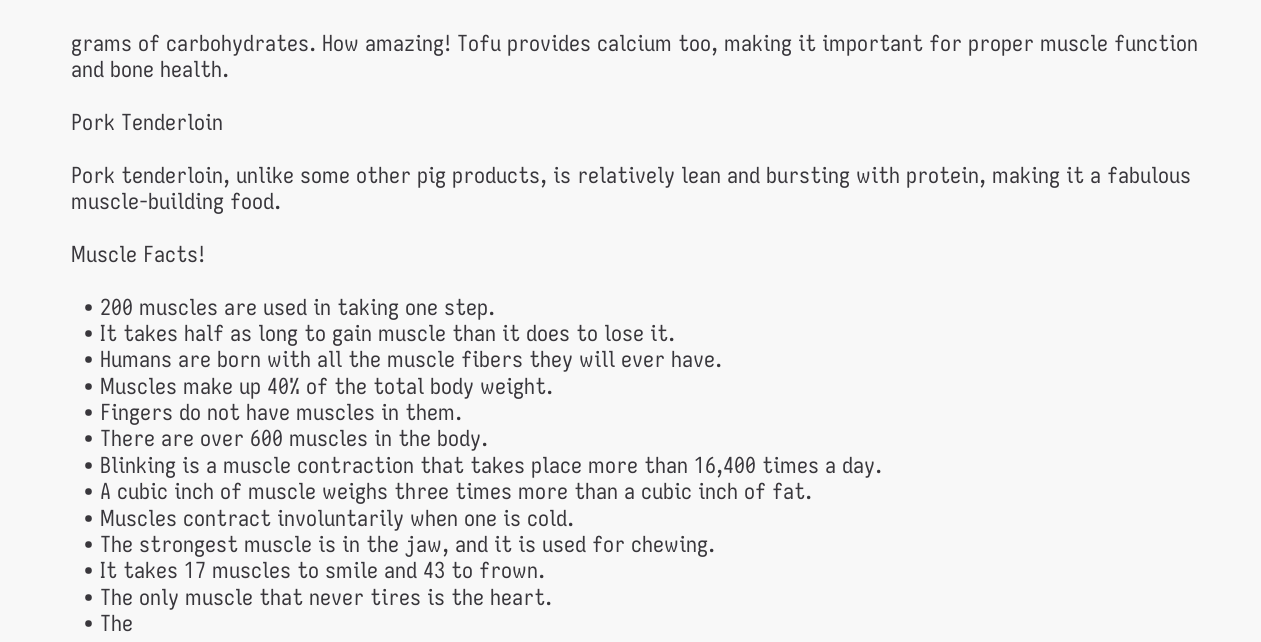grams of carbohydrates. How amazing! Tofu provides calcium too, making it important for proper muscle function and bone health.

Pork Tenderloin

Pork tenderloin, unlike some other pig products, is relatively lean and bursting with protein, making it a fabulous muscle-building food.

Muscle Facts!

  • 200 muscles are used in taking one step.
  • It takes half as long to gain muscle than it does to lose it.
  • Humans are born with all the muscle fibers they will ever have.
  • Muscles make up 40% of the total body weight.
  • Fingers do not have muscles in them.
  • There are over 600 muscles in the body.
  • Blinking is a muscle contraction that takes place more than 16,400 times a day.
  • A cubic inch of muscle weighs three times more than a cubic inch of fat.
  • Muscles contract involuntarily when one is cold.
  • The strongest muscle is in the jaw, and it is used for chewing.
  • It takes 17 muscles to smile and 43 to frown.
  • The only muscle that never tires is the heart.
  • The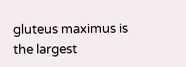gluteus maximus is the largest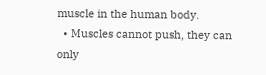muscle in the human body.
  • Muscles cannot push, they can only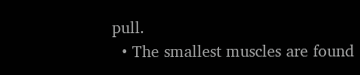pull.
  • The smallest muscles are found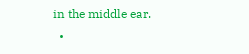in the middle ear.
  •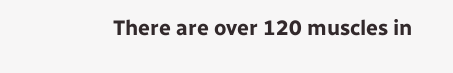There are over 120 muscles in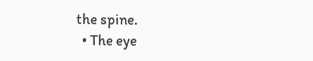the spine.
  • The eye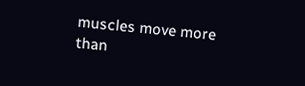muscles move more than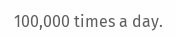100,000 times a day.